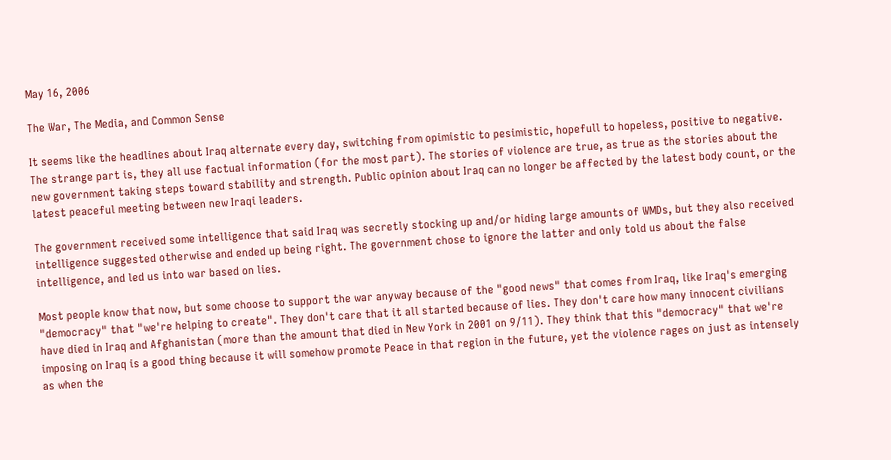May 16, 2006

The War, The Media, and Common Sense

It seems like the headlines about Iraq alternate every day, switching from opimistic to pesimistic, hopefull to hopeless, positive to negative. The strange part is, they all use factual information (for the most part). The stories of violence are true, as true as the stories about the new government taking steps toward stability and strength. Public opinion about Iraq can no longer be affected by the latest body count, or the latest peaceful meeting between new Iraqi leaders.

The government received some intelligence that said Iraq was secretly stocking up and/or hiding large amounts of WMDs, but they also received intelligence suggested otherwise and ended up being right. The government chose to ignore the latter and only told us about the false intelligence, and led us into war based on lies.

Most people know that now, but some choose to support the war anyway because of the "good news" that comes from Iraq, like Iraq's emerging "democracy" that "we're helping to create". They don't care that it all started because of lies. They don't care how many innocent civilians have died in Iraq and Afghanistan (more than the amount that died in New York in 2001 on 9/11). They think that this "democracy" that we're imposing on Iraq is a good thing because it will somehow promote Peace in that region in the future, yet the violence rages on just as intensely as when the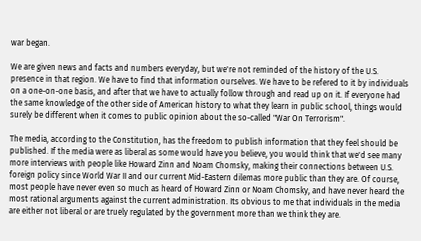war began.

We are given news and facts and numbers everyday, but we're not reminded of the history of the U.S. presence in that region. We have to find that information ourselves. We have to be refered to it by individuals on a one-on-one basis, and after that we have to actually follow through and read up on it. If everyone had the same knowledge of the other side of American history to what they learn in public school, things would surely be different when it comes to public opinion about the so-called "War On Terrorism".

The media, according to the Constitution, has the freedom to publish information that they feel should be published. If the media were as liberal as some would have you believe, you would think that we'd see many more interviews with people like Howard Zinn and Noam Chomsky, making their connections between U.S. foreign policy since World War II and our current Mid-Eastern dilemas more public than they are. Of course, most people have never even so much as heard of Howard Zinn or Noam Chomsky, and have never heard the most rational arguments against the current administration. Its obvious to me that individuals in the media are either not liberal or are truely regulated by the government more than we think they are.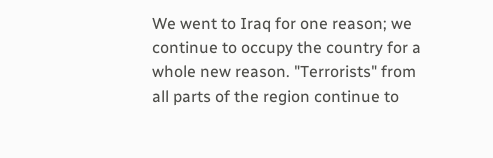We went to Iraq for one reason; we continue to occupy the country for a whole new reason. "Terrorists" from all parts of the region continue to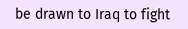be drawn to Iraq to fight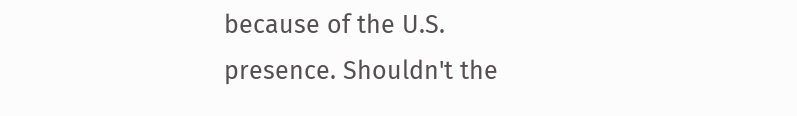because of the U.S. presence. Shouldn't the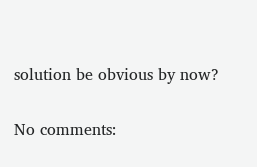solution be obvious by now?

No comments: